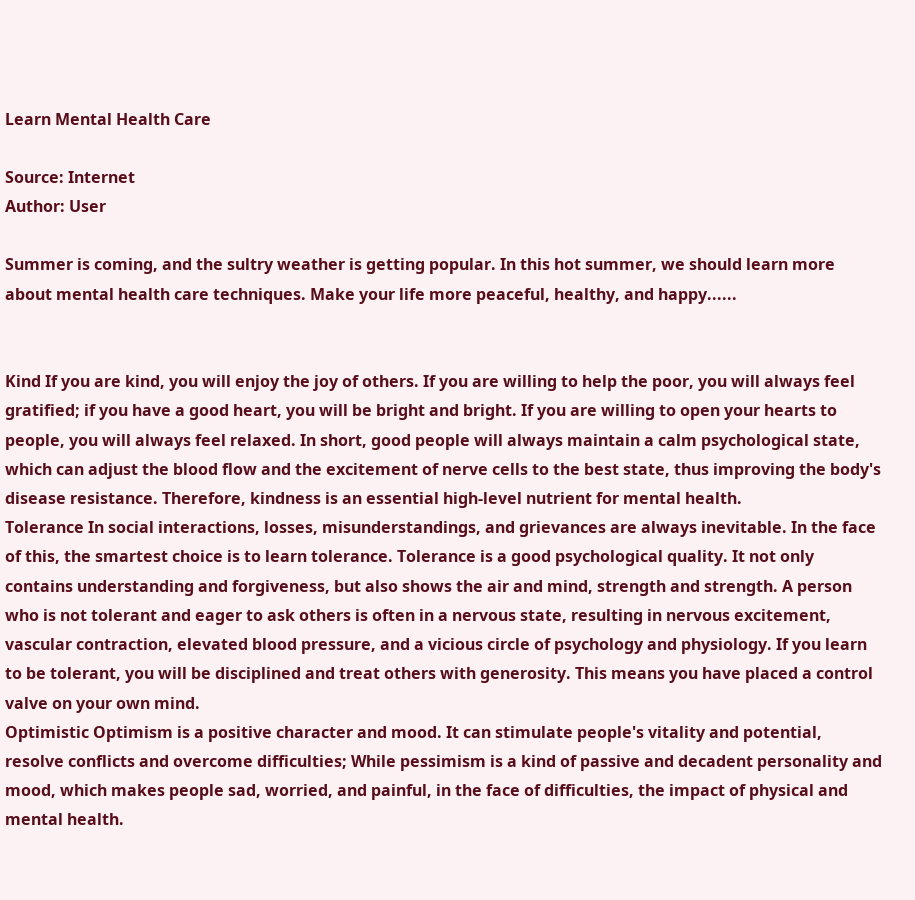Learn Mental Health Care

Source: Internet
Author: User

Summer is coming, and the sultry weather is getting popular. In this hot summer, we should learn more about mental health care techniques. Make your life more peaceful, healthy, and happy......


Kind If you are kind, you will enjoy the joy of others. If you are willing to help the poor, you will always feel gratified; if you have a good heart, you will be bright and bright. If you are willing to open your hearts to people, you will always feel relaxed. In short, good people will always maintain a calm psychological state, which can adjust the blood flow and the excitement of nerve cells to the best state, thus improving the body's disease resistance. Therefore, kindness is an essential high-level nutrient for mental health.
Tolerance In social interactions, losses, misunderstandings, and grievances are always inevitable. In the face of this, the smartest choice is to learn tolerance. Tolerance is a good psychological quality. It not only contains understanding and forgiveness, but also shows the air and mind, strength and strength. A person who is not tolerant and eager to ask others is often in a nervous state, resulting in nervous excitement, vascular contraction, elevated blood pressure, and a vicious circle of psychology and physiology. If you learn to be tolerant, you will be disciplined and treat others with generosity. This means you have placed a control valve on your own mind.
Optimistic Optimism is a positive character and mood. It can stimulate people's vitality and potential, resolve conflicts and overcome difficulties; While pessimism is a kind of passive and decadent personality and mood, which makes people sad, worried, and painful, in the face of difficulties, the impact of physical and mental health.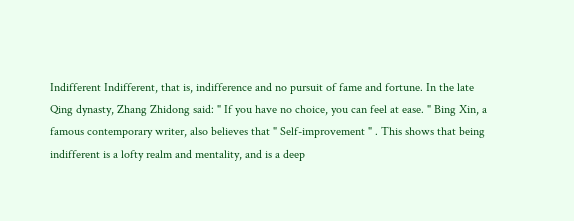Indifferent Indifferent, that is, indifference and no pursuit of fame and fortune. In the late Qing dynasty, Zhang Zhidong said: " If you have no choice, you can feel at ease. " Bing Xin, a famous contemporary writer, also believes that " Self-improvement " . This shows that being indifferent is a lofty realm and mentality, and is a deep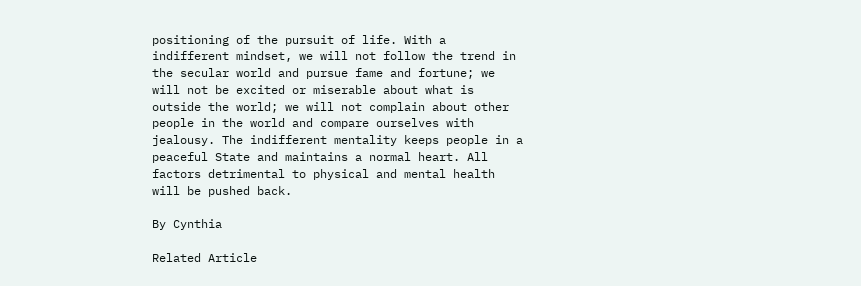positioning of the pursuit of life. With a indifferent mindset, we will not follow the trend in the secular world and pursue fame and fortune; we will not be excited or miserable about what is outside the world; we will not complain about other people in the world and compare ourselves with jealousy. The indifferent mentality keeps people in a peaceful State and maintains a normal heart. All factors detrimental to physical and mental health will be pushed back.

By Cynthia

Related Article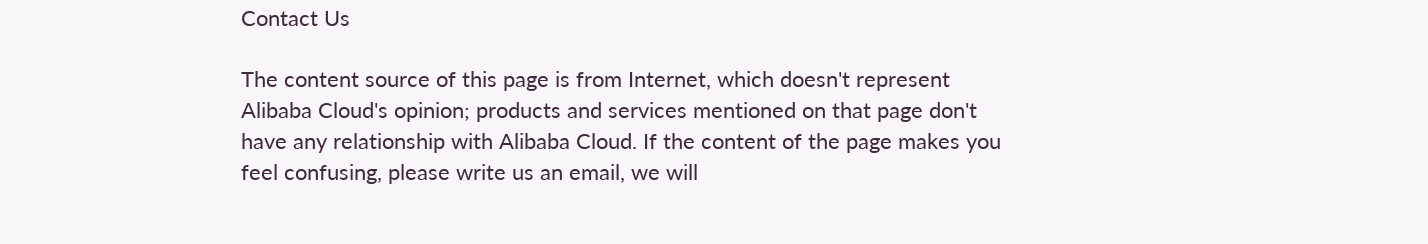Contact Us

The content source of this page is from Internet, which doesn't represent Alibaba Cloud's opinion; products and services mentioned on that page don't have any relationship with Alibaba Cloud. If the content of the page makes you feel confusing, please write us an email, we will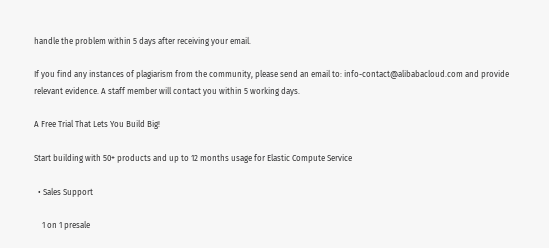handle the problem within 5 days after receiving your email.

If you find any instances of plagiarism from the community, please send an email to: info-contact@alibabacloud.com and provide relevant evidence. A staff member will contact you within 5 working days.

A Free Trial That Lets You Build Big!

Start building with 50+ products and up to 12 months usage for Elastic Compute Service

  • Sales Support

    1 on 1 presale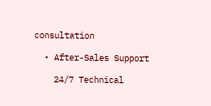consultation

  • After-Sales Support

    24/7 Technical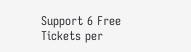Support 6 Free Tickets per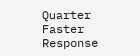Quarter Faster Response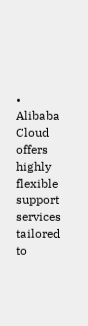• Alibaba Cloud offers highly flexible support services tailored to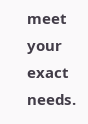meet your exact needs.